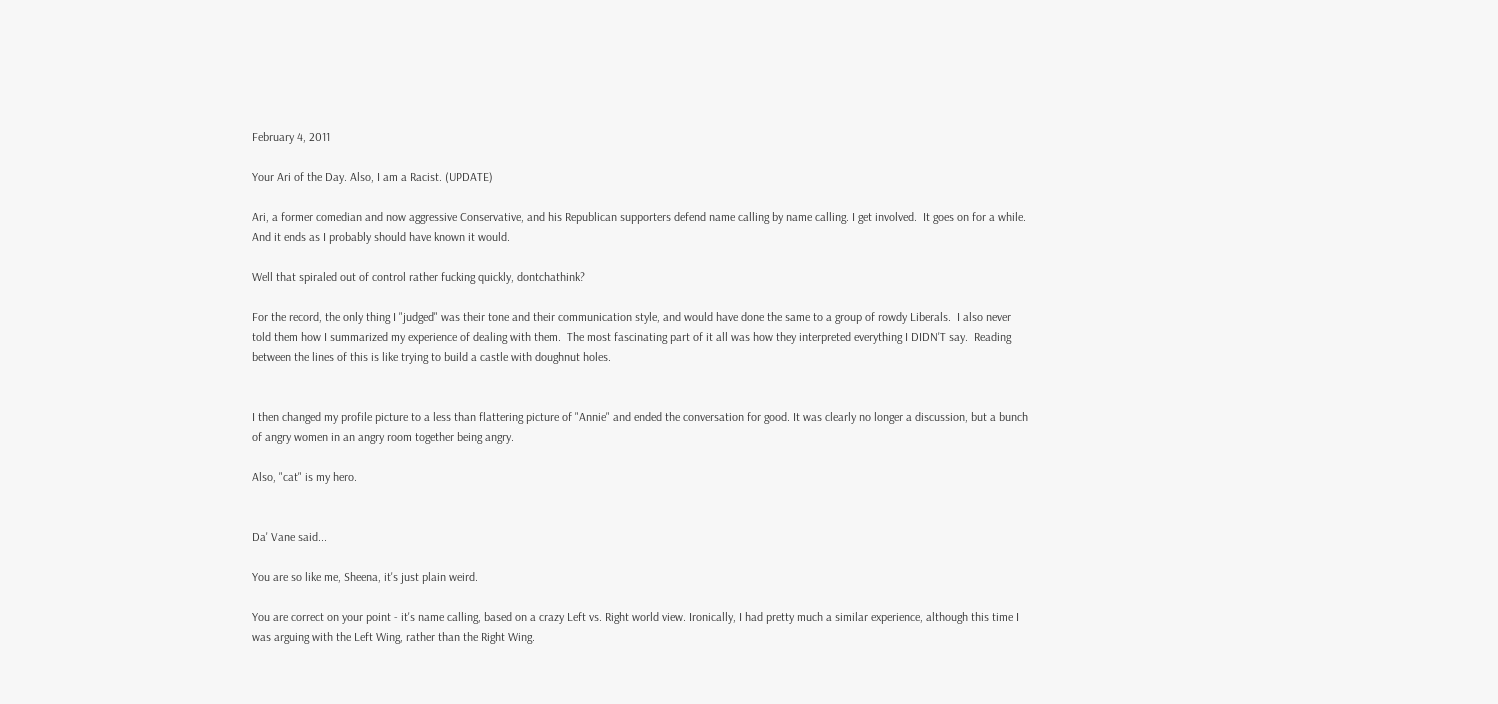February 4, 2011

Your Ari of the Day. Also, I am a Racist. (UPDATE)

Ari, a former comedian and now aggressive Conservative, and his Republican supporters defend name calling by name calling. I get involved.  It goes on for a while.  And it ends as I probably should have known it would.

Well that spiraled out of control rather fucking quickly, dontchathink?

For the record, the only thing I "judged" was their tone and their communication style, and would have done the same to a group of rowdy Liberals.  I also never told them how I summarized my experience of dealing with them.  The most fascinating part of it all was how they interpreted everything I DIDN'T say.  Reading between the lines of this is like trying to build a castle with doughnut holes.


I then changed my profile picture to a less than flattering picture of "Annie" and ended the conversation for good. It was clearly no longer a discussion, but a bunch of angry women in an angry room together being angry.

Also, "cat" is my hero.


Da' Vane said...

You are so like me, Sheena, it's just plain weird.

You are correct on your point - it's name calling, based on a crazy Left vs. Right world view. Ironically, I had pretty much a similar experience, although this time I was arguing with the Left Wing, rather than the Right Wing.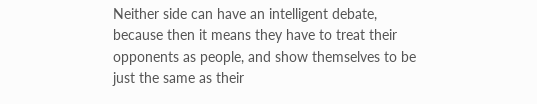Neither side can have an intelligent debate, because then it means they have to treat their opponents as people, and show themselves to be just the same as their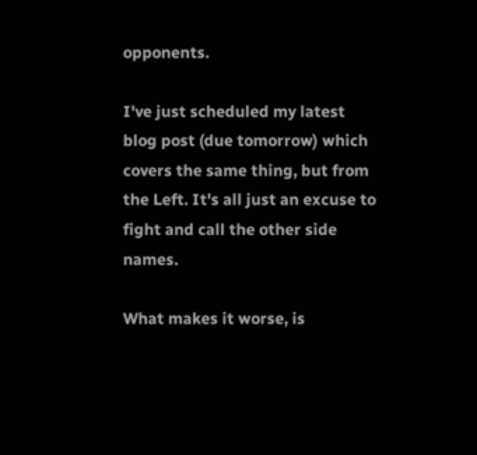opponents.

I've just scheduled my latest blog post (due tomorrow) which covers the same thing, but from the Left. It's all just an excuse to fight and call the other side names.

What makes it worse, is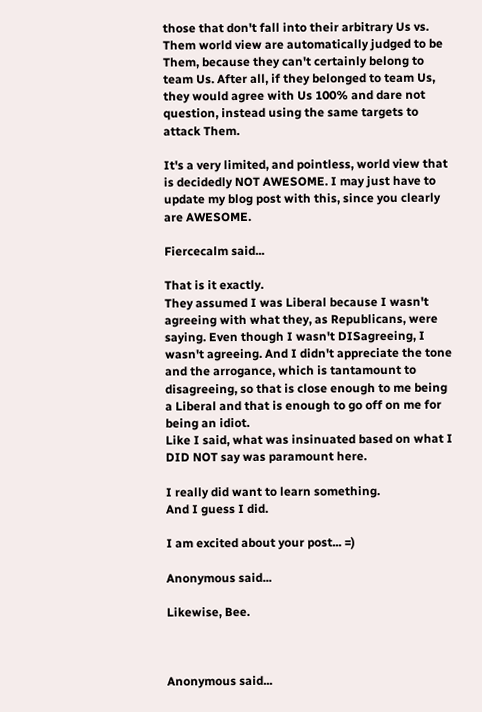those that don't fall into their arbitrary Us vs. Them world view are automatically judged to be Them, because they can't certainly belong to team Us. After all, if they belonged to team Us, they would agree with Us 100% and dare not question, instead using the same targets to attack Them.

It's a very limited, and pointless, world view that is decidedly NOT AWESOME. I may just have to update my blog post with this, since you clearly are AWESOME.

Fiercecalm said...

That is it exactly.
They assumed I was Liberal because I wasn't agreeing with what they, as Republicans, were saying. Even though I wasn't DISagreeing, I wasn't agreeing. And I didn't appreciate the tone and the arrogance, which is tantamount to disagreeing, so that is close enough to me being a Liberal and that is enough to go off on me for being an idiot.
Like I said, what was insinuated based on what I DID NOT say was paramount here.

I really did want to learn something.
And I guess I did.

I am excited about your post... =)

Anonymous said...

Likewise, Bee.



Anonymous said...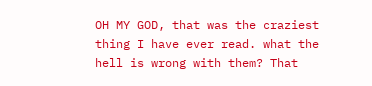OH MY GOD, that was the craziest thing I have ever read. what the hell is wrong with them? That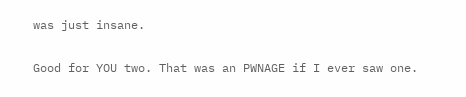was just insane.

Good for YOU two. That was an PWNAGE if I ever saw one.